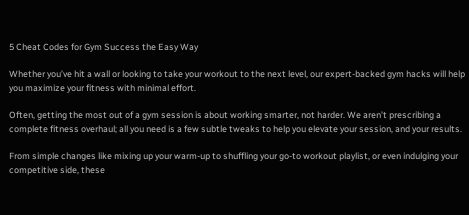5 Cheat Codes for Gym Success the Easy Way

Whether you’ve hit a wall or looking to take your workout to the next level, our expert-backed gym hacks will help you maximize your fitness with minimal effort.

Often, getting the most out of a gym session is about working smarter, not harder. We aren’t prescribing a complete fitness overhaul; all you need is a few subtle tweaks to help you elevate your session, and your results.

From simple changes like mixing up your warm-up to shuffling your go-to workout playlist, or even indulging your competitive side, these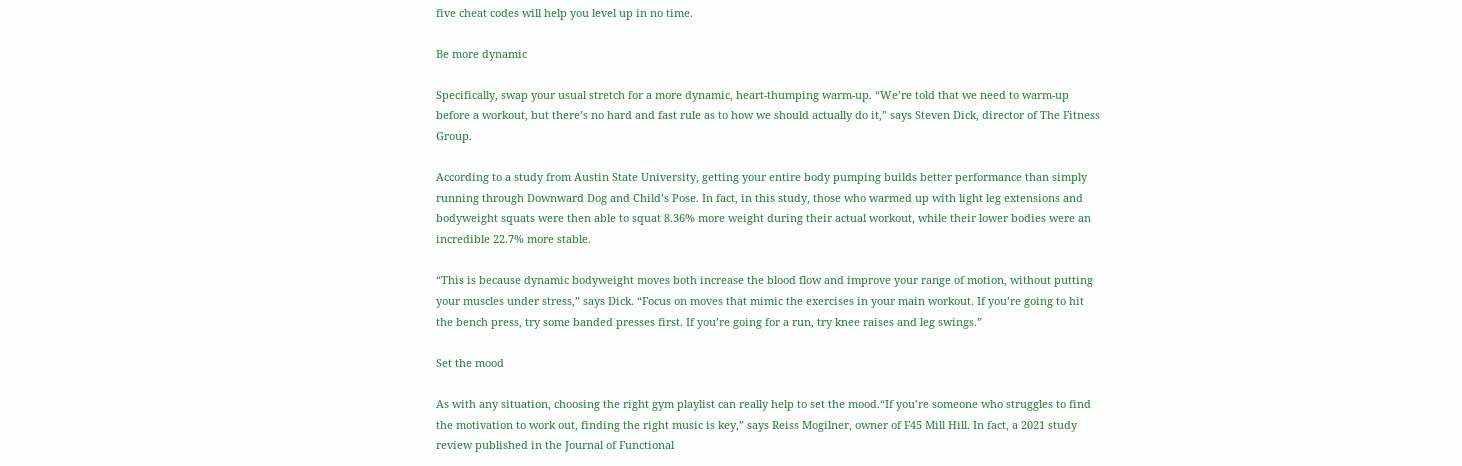five cheat codes will help you level up in no time.

Be more dynamic

Specifically, swap your usual stretch for a more dynamic, heart-thumping warm-up. “We’re told that we need to warm-up before a workout, but there’s no hard and fast rule as to how we should actually do it,” says Steven Dick, director of The Fitness Group.

According to a study from Austin State University, getting your entire body pumping builds better performance than simply running through Downward Dog and Child’s Pose. In fact, in this study, those who warmed up with light leg extensions and bodyweight squats were then able to squat 8.36% more weight during their actual workout, while their lower bodies were an incredible 22.7% more stable.

“This is because dynamic bodyweight moves both increase the blood flow and improve your range of motion, without putting your muscles under stress,” says Dick. “Focus on moves that mimic the exercises in your main workout. If you’re going to hit the bench press, try some banded presses first. If you’re going for a run, try knee raises and leg swings.”

Set the mood

As with any situation, choosing the right gym playlist can really help to set the mood.“If you’re someone who struggles to find the motivation to work out, finding the right music is key,” says Reiss Mogilner, owner of F45 Mill Hill. In fact, a 2021 study review published in the Journal of Functional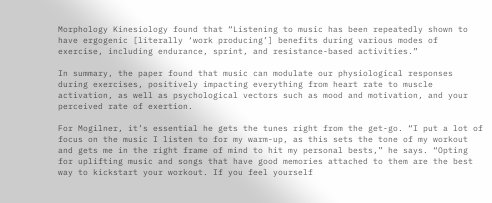Morphology Kinesiology found that “Listening to music has been repeatedly shown to have ergogenic [literally ‘work producing’] benefits during various modes of exercise, including endurance, sprint, and resistance-based activities.”

In summary, the paper found that music can modulate our physiological responses during exercises, positively impacting everything from heart rate to muscle activation, as well as psychological vectors such as mood and motivation, and your perceived rate of exertion.

For Mogilner, it’s essential he gets the tunes right from the get-go. “I put a lot of focus on the music I listen to for my warm-up, as this sets the tone of my workout and gets me in the right frame of mind to hit my personal bests,” he says. “Opting for uplifting music and songs that have good memories attached to them are the best way to kickstart your workout. If you feel yourself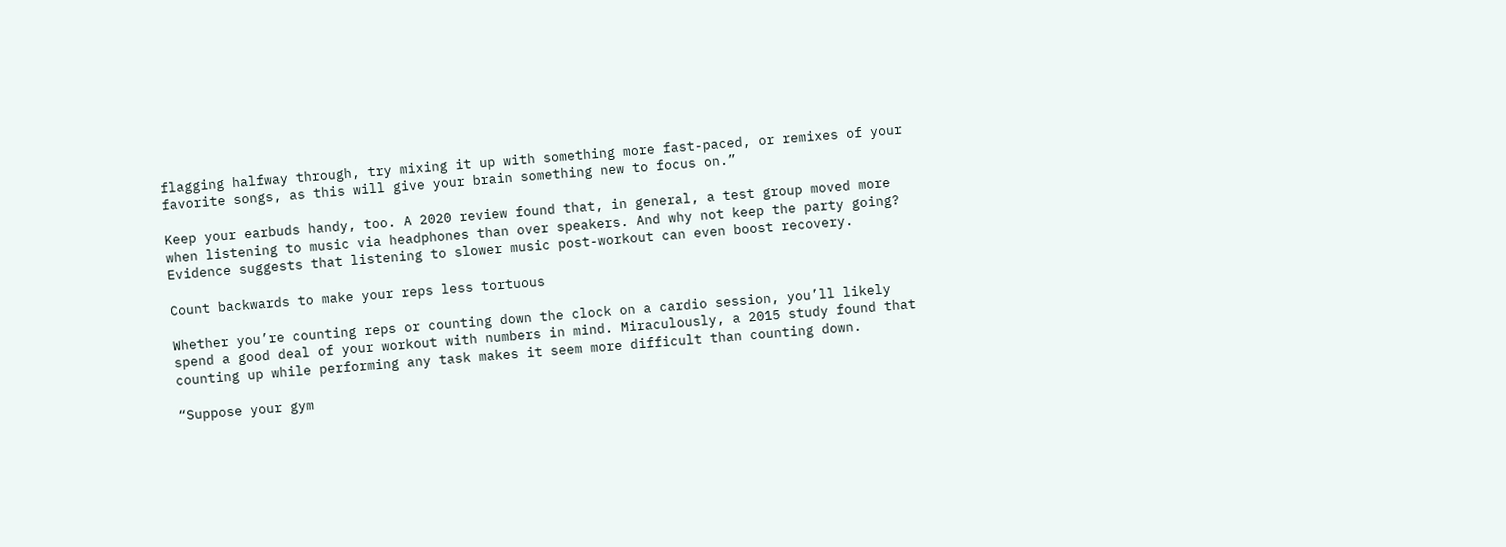flagging halfway through, try mixing it up with something more fast-paced, or remixes of your favorite songs, as this will give your brain something new to focus on.”

Keep your earbuds handy, too. A 2020 review found that, in general, a test group moved more when listening to music via headphones than over speakers. And why not keep the party going? Evidence suggests that listening to slower music post-workout can even boost recovery.

Count backwards to make your reps less tortuous

Whether you’re counting reps or counting down the clock on a cardio session, you’ll likely spend a good deal of your workout with numbers in mind. Miraculously, a 2015 study found that counting up while performing any task makes it seem more difficult than counting down.

“Suppose your gym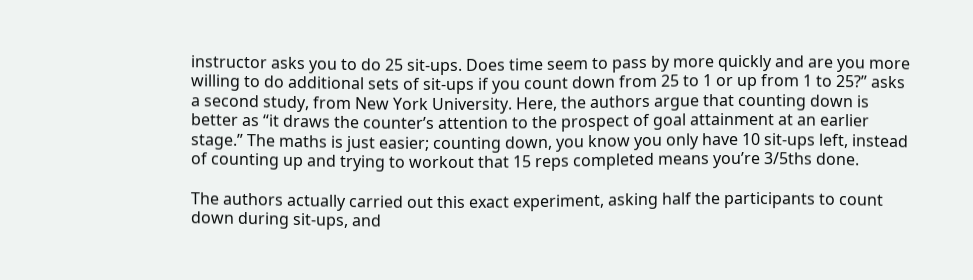instructor asks you to do 25 sit-ups. Does time seem to pass by more quickly and are you more willing to do additional sets of sit-ups if you count down from 25 to 1 or up from 1 to 25?” asks a second study, from New York University. Here, the authors argue that counting down is better as “it draws the counter’s attention to the prospect of goal attainment at an earlier stage.” The maths is just easier; counting down, you know you only have 10 sit-ups left, instead of counting up and trying to workout that 15 reps completed means you’re 3/5ths done.

The authors actually carried out this exact experiment, asking half the participants to count down during sit-ups, and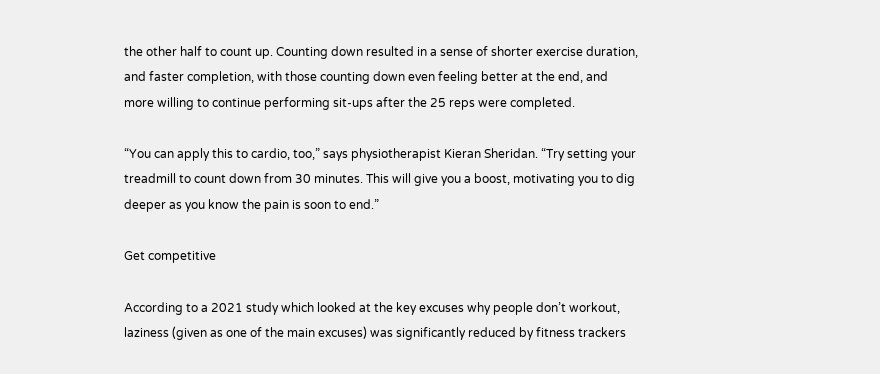the other half to count up. Counting down resulted in a sense of shorter exercise duration, and faster completion, with those counting down even feeling better at the end, and more willing to continue performing sit-ups after the 25 reps were completed.

“You can apply this to cardio, too,” says physiotherapist Kieran Sheridan. “Try setting your treadmill to count down from 30 minutes. This will give you a boost, motivating you to dig deeper as you know the pain is soon to end.”

Get competitive

According to a 2021 study which looked at the key excuses why people don’t workout, laziness (given as one of the main excuses) was significantly reduced by fitness trackers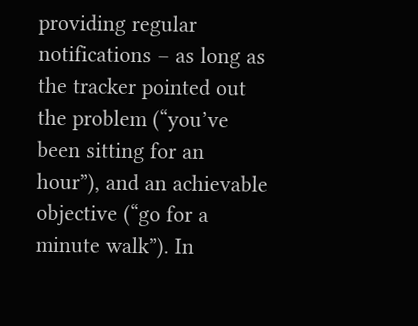providing regular notifications – as long as the tracker pointed out the problem (“you’ve been sitting for an hour”), and an achievable objective (“go for a minute walk”). In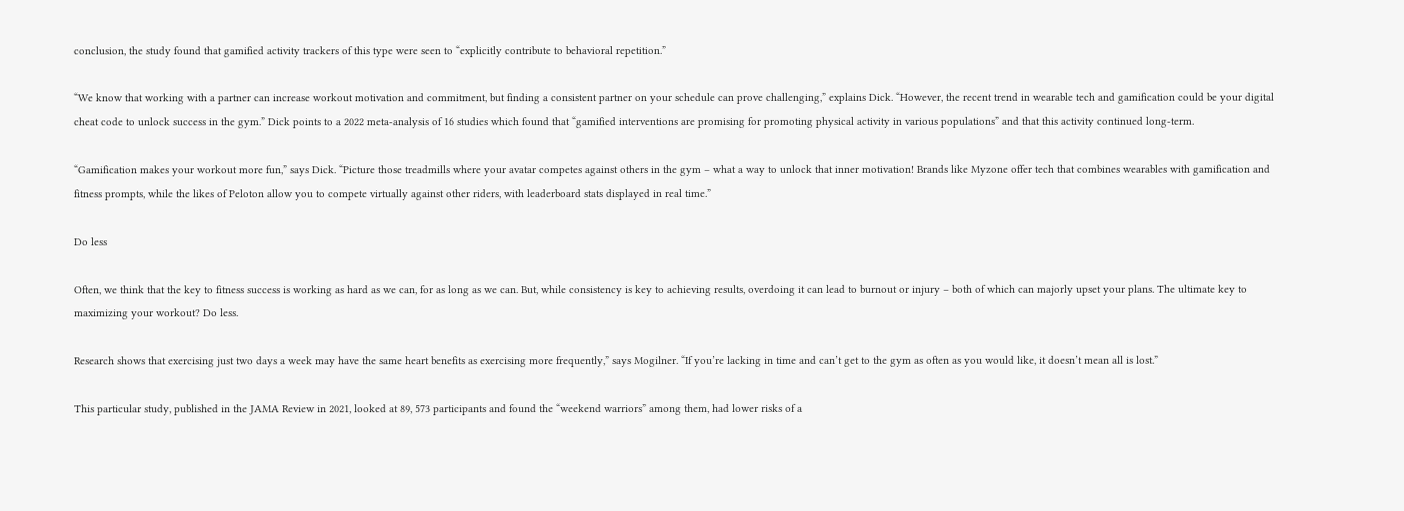conclusion, the study found that gamified activity trackers of this type were seen to “explicitly contribute to behavioral repetition.”

“We know that working with a partner can increase workout motivation and commitment, but finding a consistent partner on your schedule can prove challenging,” explains Dick. “However, the recent trend in wearable tech and gamification could be your digital cheat code to unlock success in the gym.” Dick points to a 2022 meta-analysis of 16 studies which found that “gamified interventions are promising for promoting physical activity in various populations” and that this activity continued long-term.

“Gamification makes your workout more fun,” says Dick. “Picture those treadmills where your avatar competes against others in the gym – what a way to unlock that inner motivation! Brands like Myzone offer tech that combines wearables with gamification and fitness prompts, while the likes of Peloton allow you to compete virtually against other riders, with leaderboard stats displayed in real time.”

Do less

Often, we think that the key to fitness success is working as hard as we can, for as long as we can. But, while consistency is key to achieving results, overdoing it can lead to burnout or injury – both of which can majorly upset your plans. The ultimate key to maximizing your workout? Do less.

Research shows that exercising just two days a week may have the same heart benefits as exercising more frequently,” says Mogilner. “If you’re lacking in time and can’t get to the gym as often as you would like, it doesn’t mean all is lost.”

This particular study, published in the JAMA Review in 2021, looked at 89, 573 participants and found the “weekend warriors” among them, had lower risks of a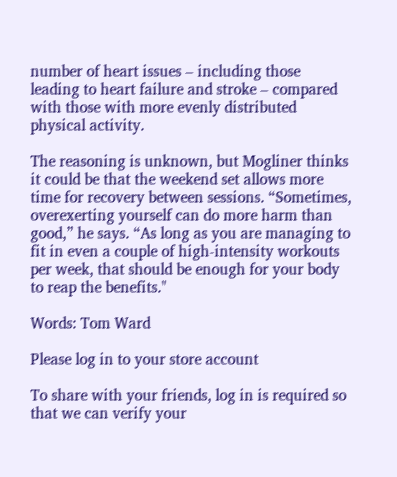number of heart issues – including those leading to heart failure and stroke – compared with those with more evenly distributed physical activity.

The reasoning is unknown, but Mogliner thinks it could be that the weekend set allows more time for recovery between sessions. “Sometimes, overexerting yourself can do more harm than good,” he says. “As long as you are managing to fit in even a couple of high-intensity workouts per week, that should be enough for your body to reap the benefits."

Words: Tom Ward

Please log in to your store account

To share with your friends, log in is required so that we can verify your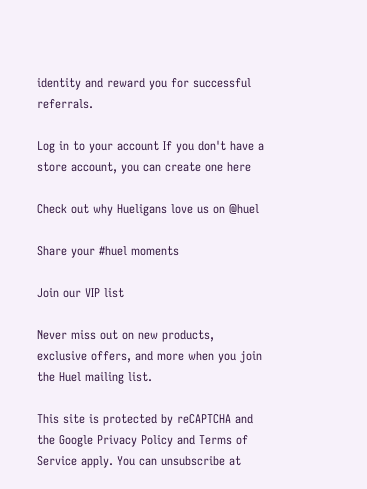identity and reward you for successful referrals.

Log in to your account If you don't have a store account, you can create one here

Check out why Hueligans love us on @huel

Share your #huel moments

Join our VIP list

Never miss out on new products, exclusive offers, and more when you join the Huel mailing list.

This site is protected by reCAPTCHA and the Google Privacy Policy and Terms of Service apply. You can unsubscribe at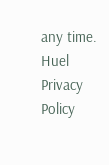any time. Huel Privacy Policy